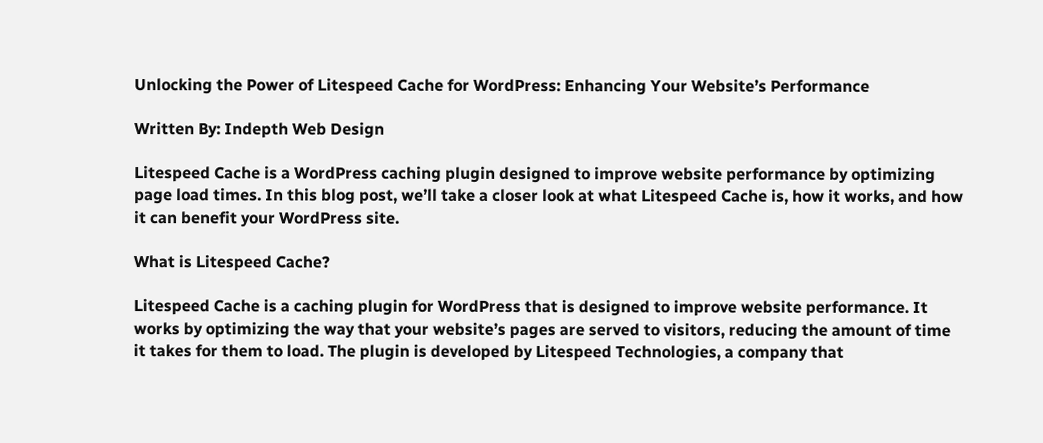Unlocking the Power of Litespeed Cache for WordPress: Enhancing Your Website’s Performance

Written By: Indepth Web Design

Litespeed Cache is a WordPress caching plugin designed to improve website performance by optimizing page load times. In this blog post, we’ll take a closer look at what Litespeed Cache is, how it works, and how it can benefit your WordPress site.

What is Litespeed Cache?

Litespeed Cache is a caching plugin for WordPress that is designed to improve website performance. It works by optimizing the way that your website’s pages are served to visitors, reducing the amount of time it takes for them to load. The plugin is developed by Litespeed Technologies, a company that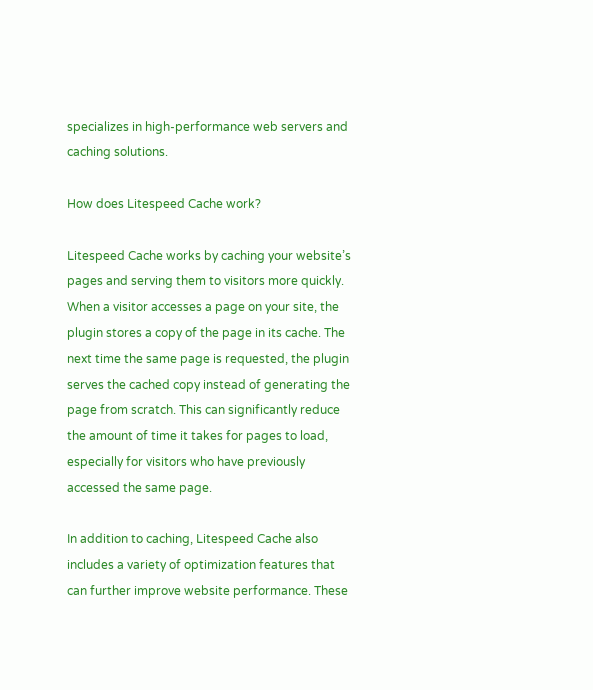specializes in high-performance web servers and caching solutions.

How does Litespeed Cache work?

Litespeed Cache works by caching your website’s pages and serving them to visitors more quickly. When a visitor accesses a page on your site, the plugin stores a copy of the page in its cache. The next time the same page is requested, the plugin serves the cached copy instead of generating the page from scratch. This can significantly reduce the amount of time it takes for pages to load, especially for visitors who have previously accessed the same page.

In addition to caching, Litespeed Cache also includes a variety of optimization features that can further improve website performance. These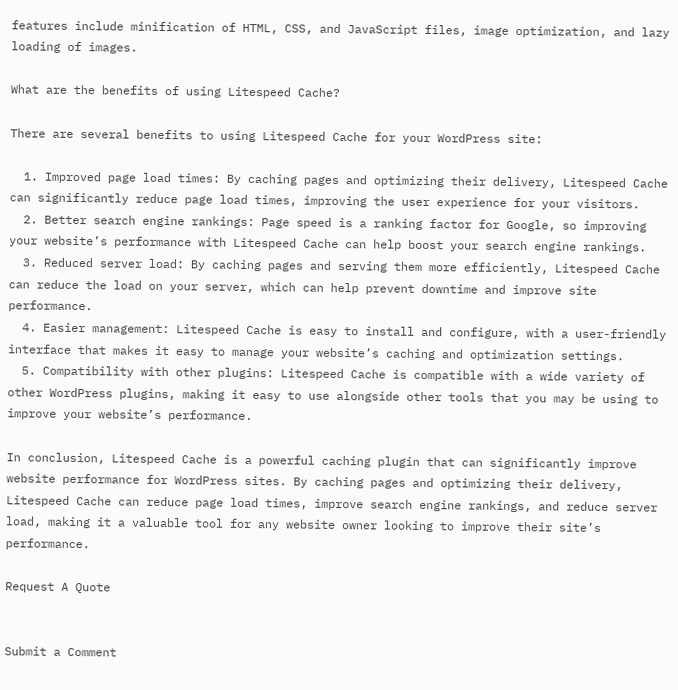features include minification of HTML, CSS, and JavaScript files, image optimization, and lazy loading of images.

What are the benefits of using Litespeed Cache?

There are several benefits to using Litespeed Cache for your WordPress site:

  1. Improved page load times: By caching pages and optimizing their delivery, Litespeed Cache can significantly reduce page load times, improving the user experience for your visitors.
  2. Better search engine rankings: Page speed is a ranking factor for Google, so improving your website’s performance with Litespeed Cache can help boost your search engine rankings.
  3. Reduced server load: By caching pages and serving them more efficiently, Litespeed Cache can reduce the load on your server, which can help prevent downtime and improve site performance.
  4. Easier management: Litespeed Cache is easy to install and configure, with a user-friendly interface that makes it easy to manage your website’s caching and optimization settings.
  5. Compatibility with other plugins: Litespeed Cache is compatible with a wide variety of other WordPress plugins, making it easy to use alongside other tools that you may be using to improve your website’s performance.

In conclusion, Litespeed Cache is a powerful caching plugin that can significantly improve website performance for WordPress sites. By caching pages and optimizing their delivery, Litespeed Cache can reduce page load times, improve search engine rankings, and reduce server load, making it a valuable tool for any website owner looking to improve their site’s performance.

Request A Quote


Submit a Comment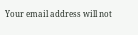Your email address will not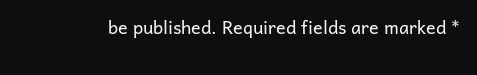be published. Required fields are marked *